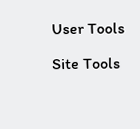User Tools

Site Tools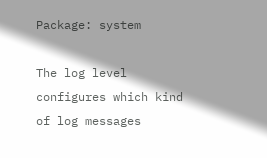Package: system

The log level configures which kind of log messages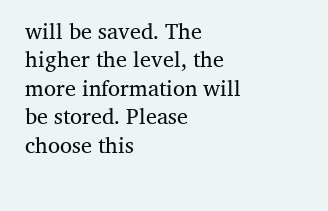will be saved. The higher the level, the more information will be stored. Please choose this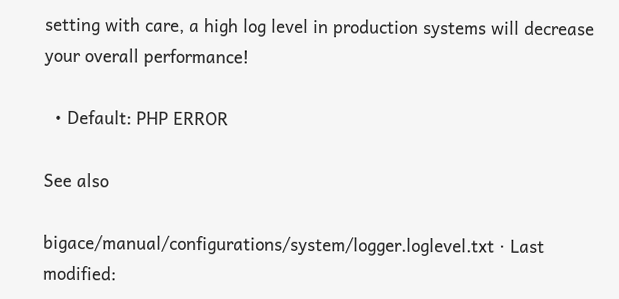setting with care, a high log level in production systems will decrease your overall performance!

  • Default: PHP ERROR

See also

bigace/manual/configurations/system/logger.loglevel.txt · Last modified: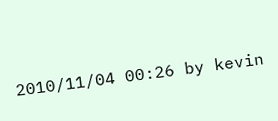2010/11/04 00:26 by kevin